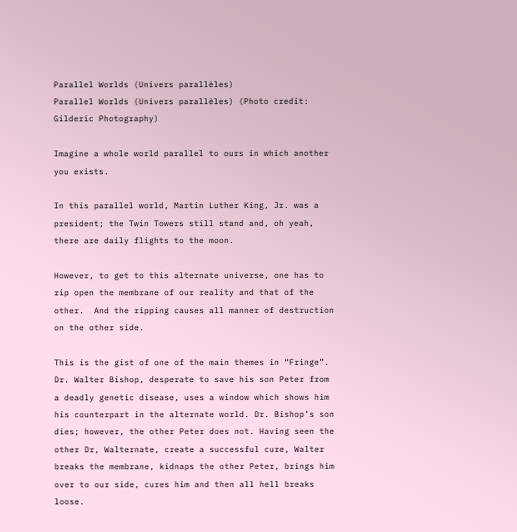Parallel Worlds (Univers parallèles)
Parallel Worlds (Univers parallèles) (Photo credit: Gilderic Photography)

Imagine a whole world parallel to ours in which another you exists.

In this parallel world, Martin Luther King, Jr. was a president; the Twin Towers still stand and, oh yeah, there are daily flights to the moon.

However, to get to this alternate universe, one has to rip open the membrane of our reality and that of the other.  And the ripping causes all manner of destruction on the other side.

This is the gist of one of the main themes in “Fringe”. Dr. Walter Bishop, desperate to save his son Peter from a deadly genetic disease, uses a window which shows him his counterpart in the alternate world. Dr. Bishop’s son dies; however, the other Peter does not. Having seen the other Dr, Walternate, create a successful cure, Walter breaks the membrane, kidnaps the other Peter, brings him over to our side, cures him and then all hell breaks loose.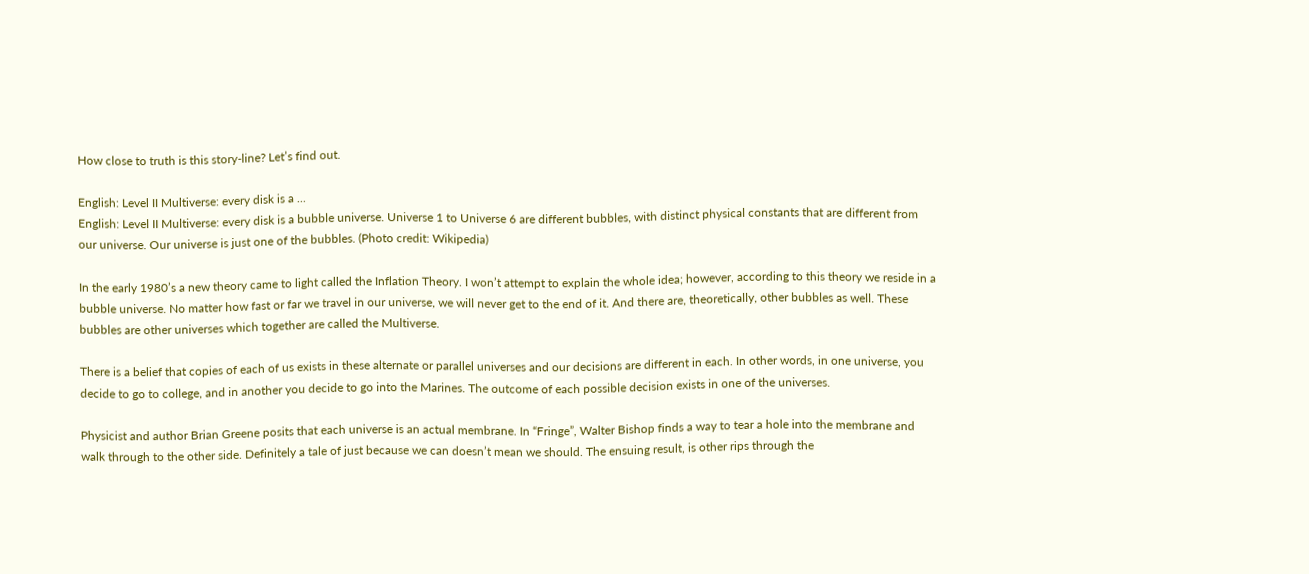How close to truth is this story-line? Let’s find out.

English: Level II Multiverse: every disk is a ...
English: Level II Multiverse: every disk is a bubble universe. Universe 1 to Universe 6 are different bubbles, with distinct physical constants that are different from our universe. Our universe is just one of the bubbles. (Photo credit: Wikipedia)

In the early 1980’s a new theory came to light called the Inflation Theory. I won’t attempt to explain the whole idea; however, according to this theory we reside in a bubble universe. No matter how fast or far we travel in our universe, we will never get to the end of it. And there are, theoretically, other bubbles as well. These bubbles are other universes which together are called the Multiverse.

There is a belief that copies of each of us exists in these alternate or parallel universes and our decisions are different in each. In other words, in one universe, you decide to go to college, and in another you decide to go into the Marines. The outcome of each possible decision exists in one of the universes.

Physicist and author Brian Greene posits that each universe is an actual membrane. In “Fringe”, Walter Bishop finds a way to tear a hole into the membrane and walk through to the other side. Definitely a tale of just because we can doesn’t mean we should. The ensuing result, is other rips through the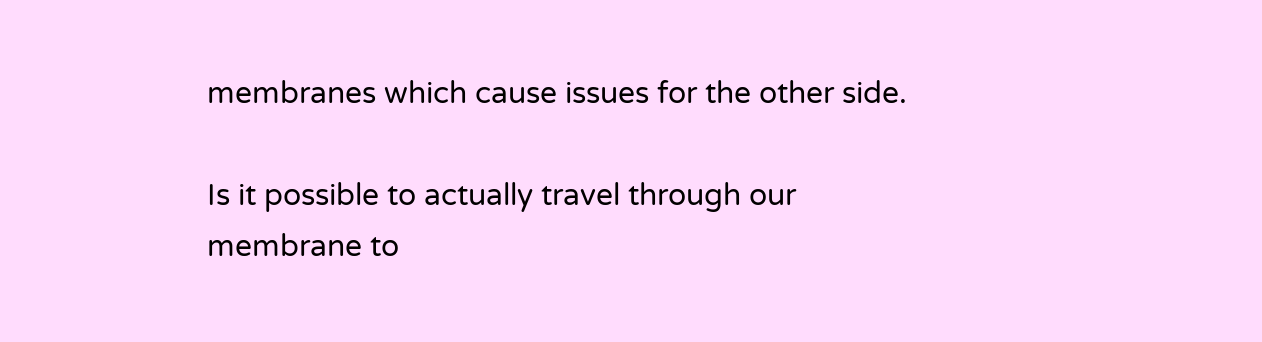membranes which cause issues for the other side.

Is it possible to actually travel through our membrane to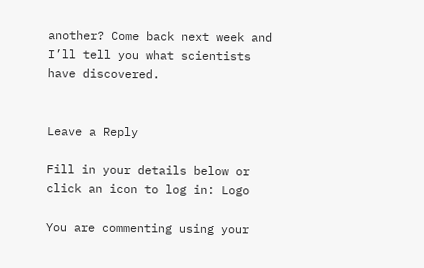another? Come back next week and I’ll tell you what scientists have discovered.


Leave a Reply

Fill in your details below or click an icon to log in: Logo

You are commenting using your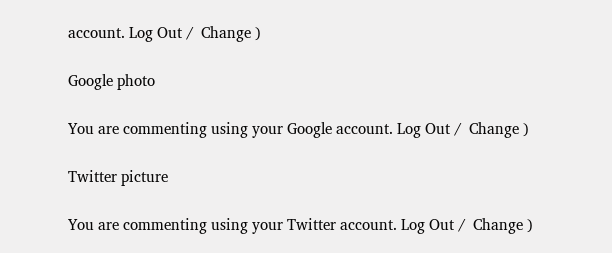account. Log Out /  Change )

Google photo

You are commenting using your Google account. Log Out /  Change )

Twitter picture

You are commenting using your Twitter account. Log Out /  Change )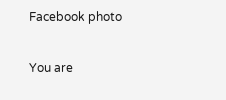Facebook photo

You are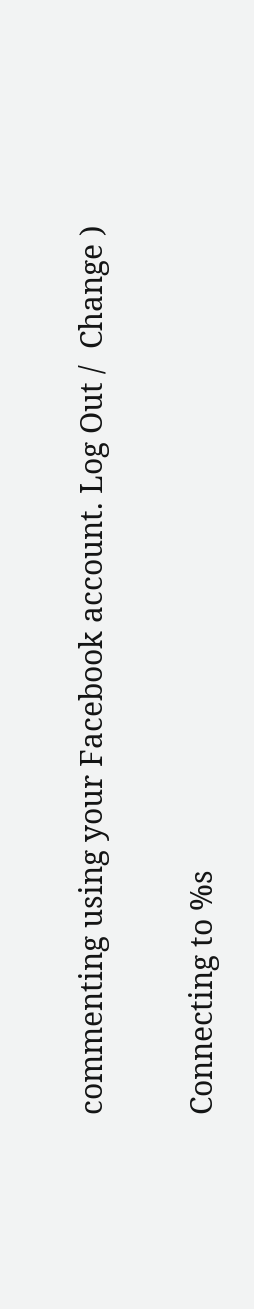commenting using your Facebook account. Log Out /  Change )

Connecting to %s